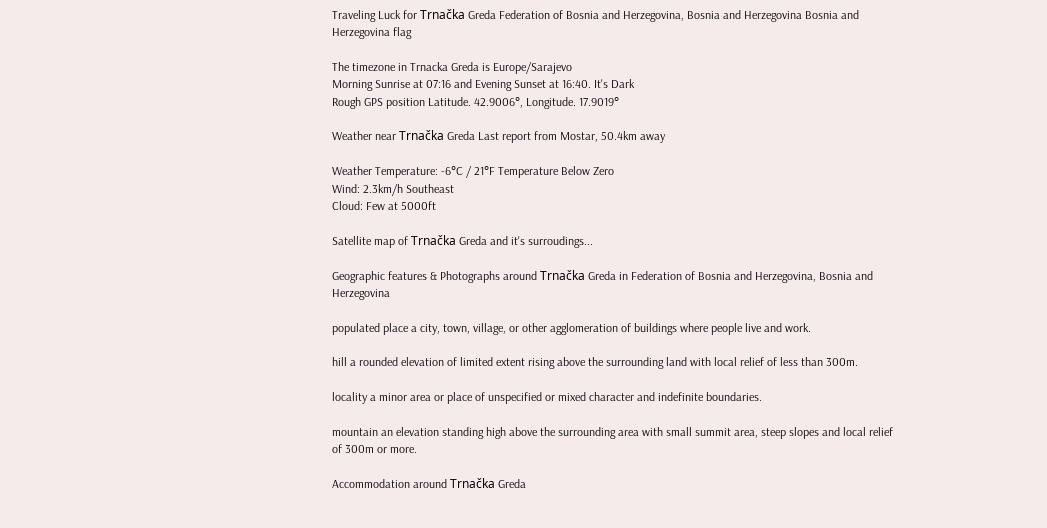Traveling Luck for Trnačka Greda Federation of Bosnia and Herzegovina, Bosnia and Herzegovina Bosnia and Herzegovina flag

The timezone in Trnacka Greda is Europe/Sarajevo
Morning Sunrise at 07:16 and Evening Sunset at 16:40. It's Dark
Rough GPS position Latitude. 42.9006°, Longitude. 17.9019°

Weather near Trnačka Greda Last report from Mostar, 50.4km away

Weather Temperature: -6°C / 21°F Temperature Below Zero
Wind: 2.3km/h Southeast
Cloud: Few at 5000ft

Satellite map of Trnačka Greda and it's surroudings...

Geographic features & Photographs around Trnačka Greda in Federation of Bosnia and Herzegovina, Bosnia and Herzegovina

populated place a city, town, village, or other agglomeration of buildings where people live and work.

hill a rounded elevation of limited extent rising above the surrounding land with local relief of less than 300m.

locality a minor area or place of unspecified or mixed character and indefinite boundaries.

mountain an elevation standing high above the surrounding area with small summit area, steep slopes and local relief of 300m or more.

Accommodation around Trnačka Greda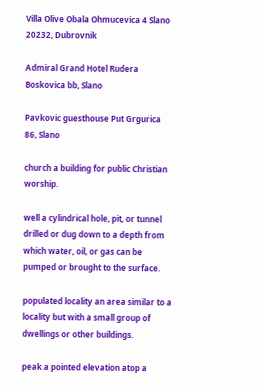Villa Olive Obala Ohmucevica 4 Slano 20232, Dubrovnik

Admiral Grand Hotel Rudera Boskovica bb, Slano

Pavkovic guesthouse Put Grgurica 86, Slano

church a building for public Christian worship.

well a cylindrical hole, pit, or tunnel drilled or dug down to a depth from which water, oil, or gas can be pumped or brought to the surface.

populated locality an area similar to a locality but with a small group of dwellings or other buildings.

peak a pointed elevation atop a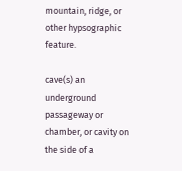mountain, ridge, or other hypsographic feature.

cave(s) an underground passageway or chamber, or cavity on the side of a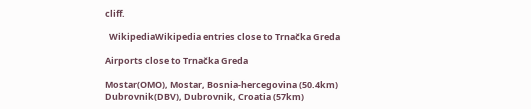cliff.

  WikipediaWikipedia entries close to Trnačka Greda

Airports close to Trnačka Greda

Mostar(OMO), Mostar, Bosnia-hercegovina (50.4km)
Dubrovnik(DBV), Dubrovnik, Croatia (57km)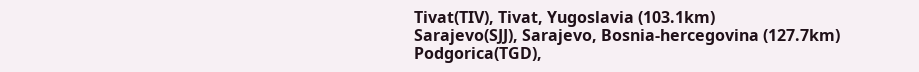Tivat(TIV), Tivat, Yugoslavia (103.1km)
Sarajevo(SJJ), Sarajevo, Bosnia-hercegovina (127.7km)
Podgorica(TGD),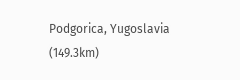Podgorica, Yugoslavia (149.3km)